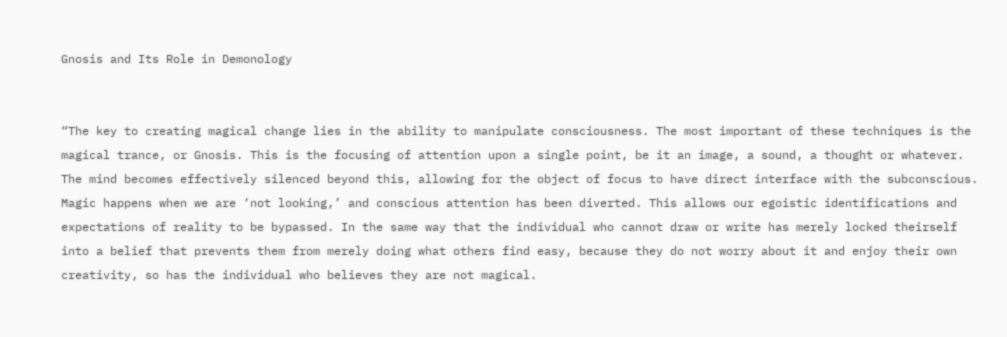Gnosis and Its Role in Demonology


“The key to creating magical change lies in the ability to manipulate consciousness. The most important of these techniques is the magical trance, or Gnosis. This is the focusing of attention upon a single point, be it an image, a sound, a thought or whatever. The mind becomes effectively silenced beyond this, allowing for the object of focus to have direct interface with the subconscious. Magic happens when we are ‘not looking,’ and conscious attention has been diverted. This allows our egoistic identifications and expectations of reality to be bypassed. In the same way that the individual who cannot draw or write has merely locked theirself into a belief that prevents them from merely doing what others find easy, because they do not worry about it and enjoy their own creativity, so has the individual who believes they are not magical.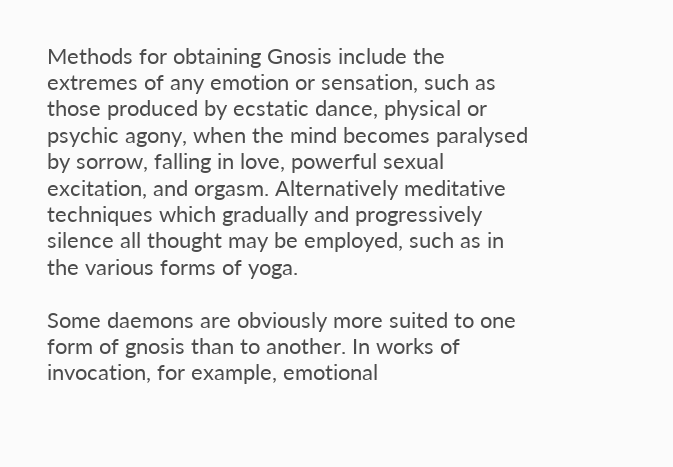Methods for obtaining Gnosis include the extremes of any emotion or sensation, such as those produced by ecstatic dance, physical or psychic agony, when the mind becomes paralysed by sorrow, falling in love, powerful sexual excitation, and orgasm. Alternatively meditative techniques which gradually and progressively silence all thought may be employed, such as in the various forms of yoga.

Some daemons are obviously more suited to one form of gnosis than to another. In works of invocation, for example, emotional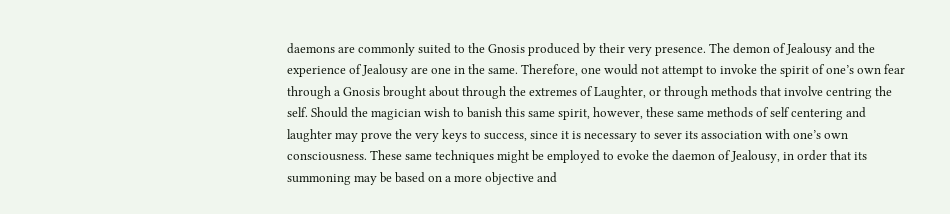daemons are commonly suited to the Gnosis produced by their very presence. The demon of Jealousy and the experience of Jealousy are one in the same. Therefore, one would not attempt to invoke the spirit of one’s own fear through a Gnosis brought about through the extremes of Laughter, or through methods that involve centring the self. Should the magician wish to banish this same spirit, however, these same methods of self centering and laughter may prove the very keys to success, since it is necessary to sever its association with one’s own consciousness. These same techniques might be employed to evoke the daemon of Jealousy, in order that its summoning may be based on a more objective and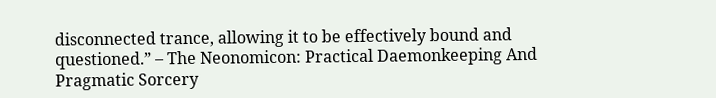disconnected trance, allowing it to be effectively bound and questioned.” – The Neonomicon: Practical Daemonkeeping And Pragmatic Sorcery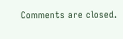Comments are closed.